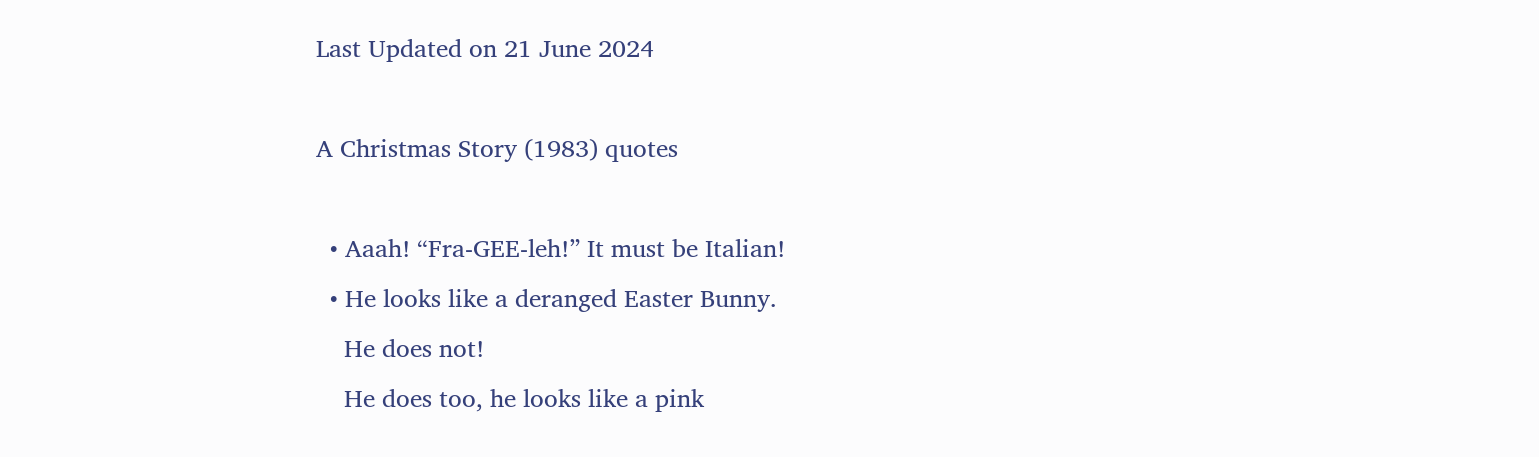Last Updated on 21 June 2024

A Christmas Story (1983) quotes

  • Aaah! “Fra-GEE-leh!” It must be Italian!
  • He looks like a deranged Easter Bunny.
    He does not!
    He does too, he looks like a pink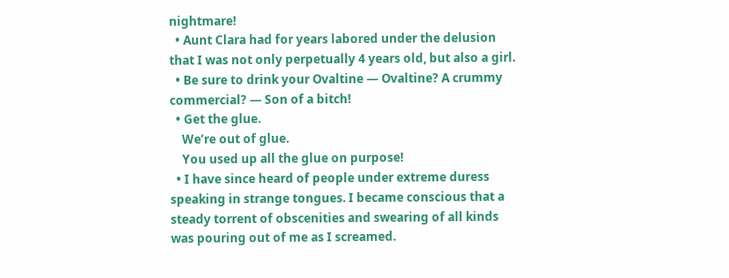nightmare!
  • Aunt Clara had for years labored under the delusion that I was not only perpetually 4 years old, but also a girl.
  • Be sure to drink your Ovaltine — Ovaltine? A crummy commercial? — Son of a bitch!
  • Get the glue.
    We’re out of glue.
    You used up all the glue on purpose!
  • I have since heard of people under extreme duress speaking in strange tongues. I became conscious that a steady torrent of obscenities and swearing of all kinds was pouring out of me as I screamed.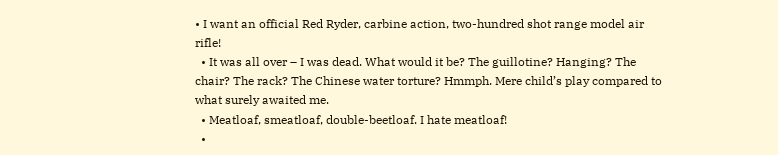• I want an official Red Ryder, carbine action, two-hundred shot range model air rifle!
  • It was all over – I was dead. What would it be? The guillotine? Hanging? The chair? The rack? The Chinese water torture? Hmmph. Mere child’s play compared to what surely awaited me.
  • Meatloaf, smeatloaf, double-beetloaf. I hate meatloaf!
  •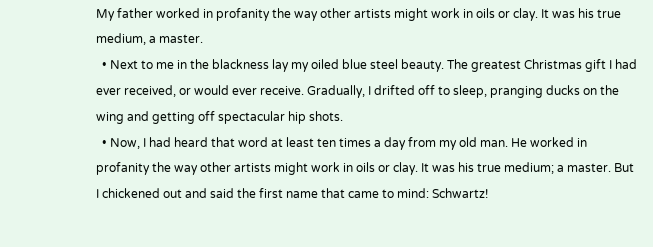My father worked in profanity the way other artists might work in oils or clay. It was his true medium, a master.
  • Next to me in the blackness lay my oiled blue steel beauty. The greatest Christmas gift I had ever received, or would ever receive. Gradually, I drifted off to sleep, pranging ducks on the wing and getting off spectacular hip shots.
  • Now, I had heard that word at least ten times a day from my old man. He worked in profanity the way other artists might work in oils or clay. It was his true medium; a master. But I chickened out and said the first name that came to mind: Schwartz!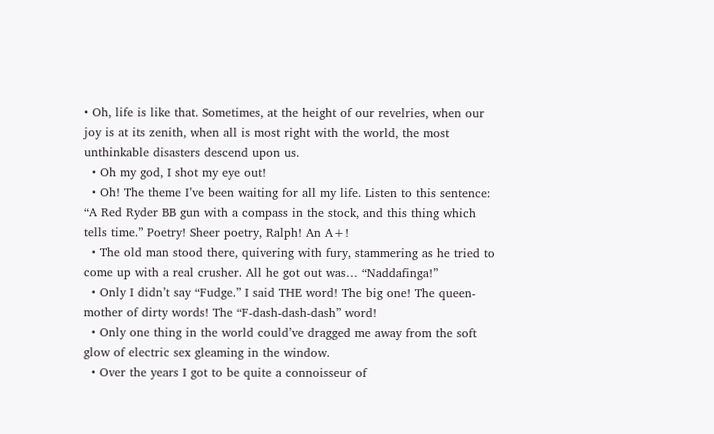• Oh, life is like that. Sometimes, at the height of our revelries, when our joy is at its zenith, when all is most right with the world, the most unthinkable disasters descend upon us.
  • Oh my god, I shot my eye out!
  • Oh! The theme I’ve been waiting for all my life. Listen to this sentence: “A Red Ryder BB gun with a compass in the stock, and this thing which tells time.” Poetry! Sheer poetry, Ralph! An A+!
  • The old man stood there, quivering with fury, stammering as he tried to come up with a real crusher. All he got out was… “Naddafinga!”
  • Only I didn’t say “Fudge.” I said THE word! The big one! The queen-mother of dirty words! The “F-dash-dash-dash” word!
  • Only one thing in the world could’ve dragged me away from the soft glow of electric sex gleaming in the window.
  • Over the years I got to be quite a connoisseur of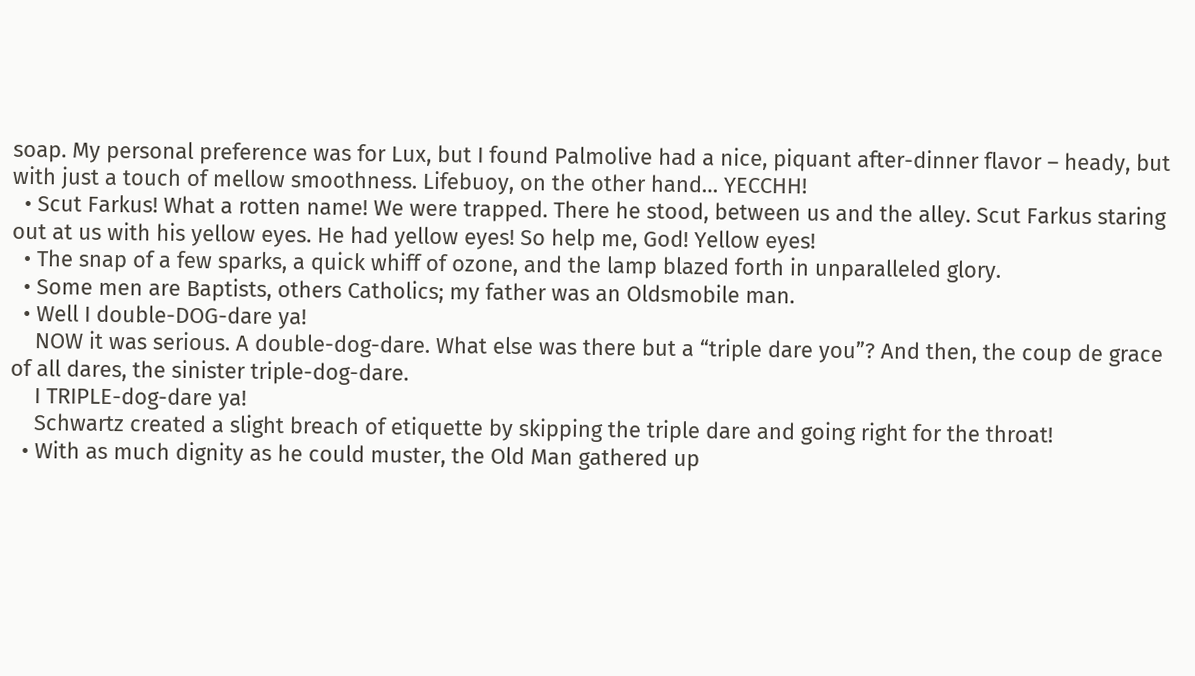soap. My personal preference was for Lux, but I found Palmolive had a nice, piquant after-dinner flavor – heady, but with just a touch of mellow smoothness. Lifebuoy, on the other hand… YECCHH!
  • Scut Farkus! What a rotten name! We were trapped. There he stood, between us and the alley. Scut Farkus staring out at us with his yellow eyes. He had yellow eyes! So help me, God! Yellow eyes!
  • The snap of a few sparks, a quick whiff of ozone, and the lamp blazed forth in unparalleled glory.
  • Some men are Baptists, others Catholics; my father was an Oldsmobile man.
  • Well I double-DOG-dare ya!
    NOW it was serious. A double-dog-dare. What else was there but a “triple dare you”? And then, the coup de grace of all dares, the sinister triple-dog-dare.
    I TRIPLE-dog-dare ya!
    Schwartz created a slight breach of etiquette by skipping the triple dare and going right for the throat!
  • With as much dignity as he could muster, the Old Man gathered up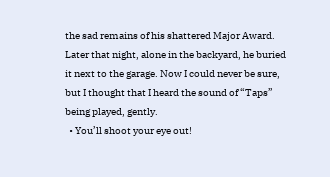the sad remains of his shattered Major Award. Later that night, alone in the backyard, he buried it next to the garage. Now I could never be sure, but I thought that I heard the sound of “Taps” being played, gently.
  • You’ll shoot your eye out!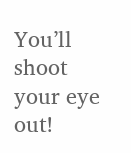You’ll shoot your eye out!